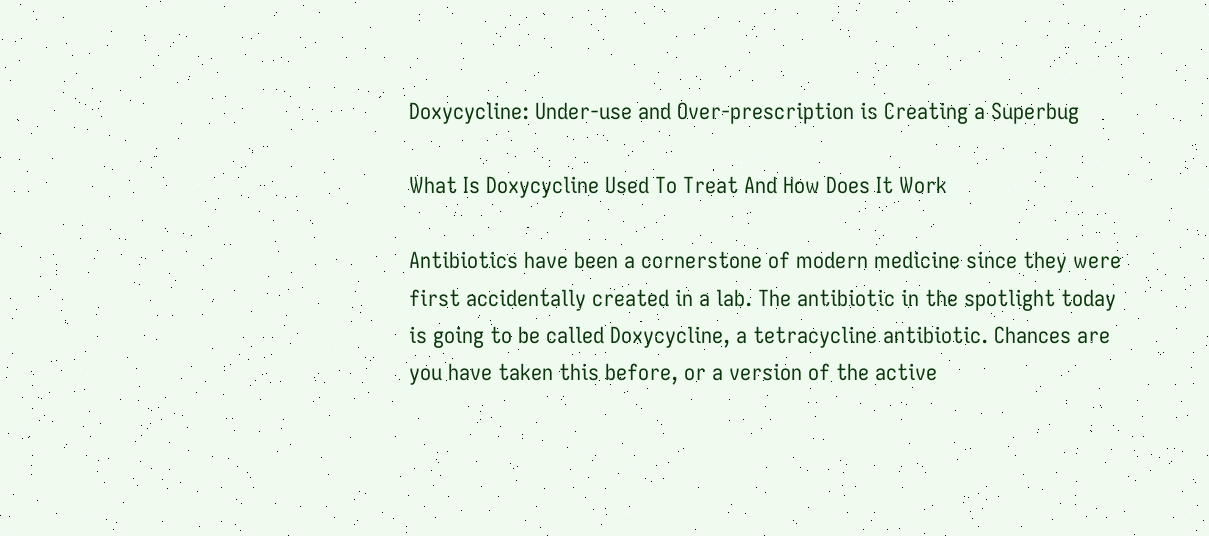Doxycycline: Under-use and Over-prescription is Creating a Superbug

What Is Doxycycline Used To Treat And How Does It Work

Antibiotics have been a cornerstone of modern medicine since they were first accidentally created in a lab. The antibiotic in the spotlight today is going to be called Doxycycline, a tetracycline antibiotic. Chances are you have taken this before, or a version of the active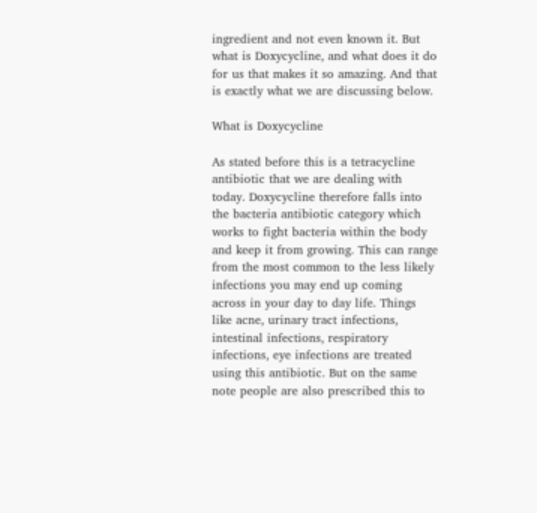ingredient and not even known it. But what is Doxycycline, and what does it do for us that makes it so amazing. And that is exactly what we are discussing below.

What is Doxycycline

As stated before this is a tetracycline antibiotic that we are dealing with today. Doxycycline therefore falls into the bacteria antibiotic category which works to fight bacteria within the body and keep it from growing. This can range from the most common to the less likely infections you may end up coming across in your day to day life. Things like acne, urinary tract infections, intestinal infections, respiratory infections, eye infections are treated using this antibiotic. But on the same note people are also prescribed this to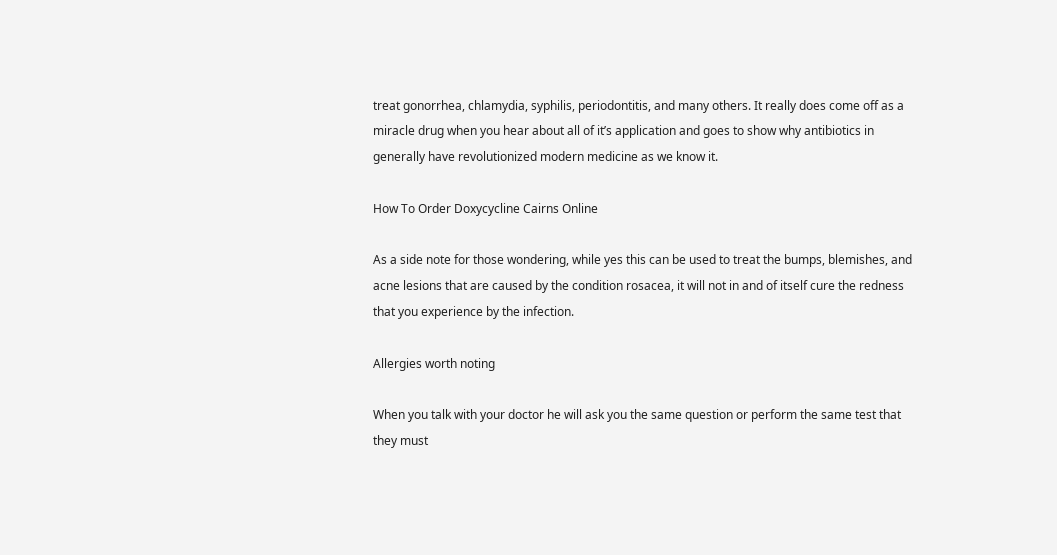treat gonorrhea, chlamydia, syphilis, periodontitis, and many others. It really does come off as a miracle drug when you hear about all of it’s application and goes to show why antibiotics in generally have revolutionized modern medicine as we know it.

How To Order Doxycycline Cairns Online

As a side note for those wondering, while yes this can be used to treat the bumps, blemishes, and acne lesions that are caused by the condition rosacea, it will not in and of itself cure the redness that you experience by the infection.

Allergies worth noting

When you talk with your doctor he will ask you the same question or perform the same test that they must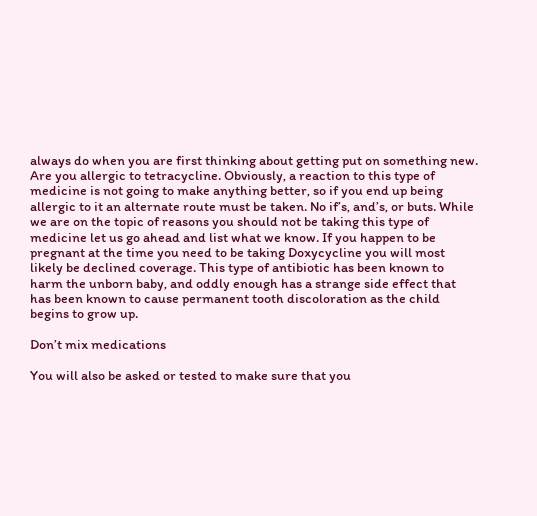always do when you are first thinking about getting put on something new. Are you allergic to tetracycline. Obviously, a reaction to this type of medicine is not going to make anything better, so if you end up being allergic to it an alternate route must be taken. No if’s, and’s, or buts. While we are on the topic of reasons you should not be taking this type of medicine let us go ahead and list what we know. If you happen to be pregnant at the time you need to be taking Doxycycline you will most likely be declined coverage. This type of antibiotic has been known to harm the unborn baby, and oddly enough has a strange side effect that has been known to cause permanent tooth discoloration as the child begins to grow up.

Don’t mix medications

You will also be asked or tested to make sure that you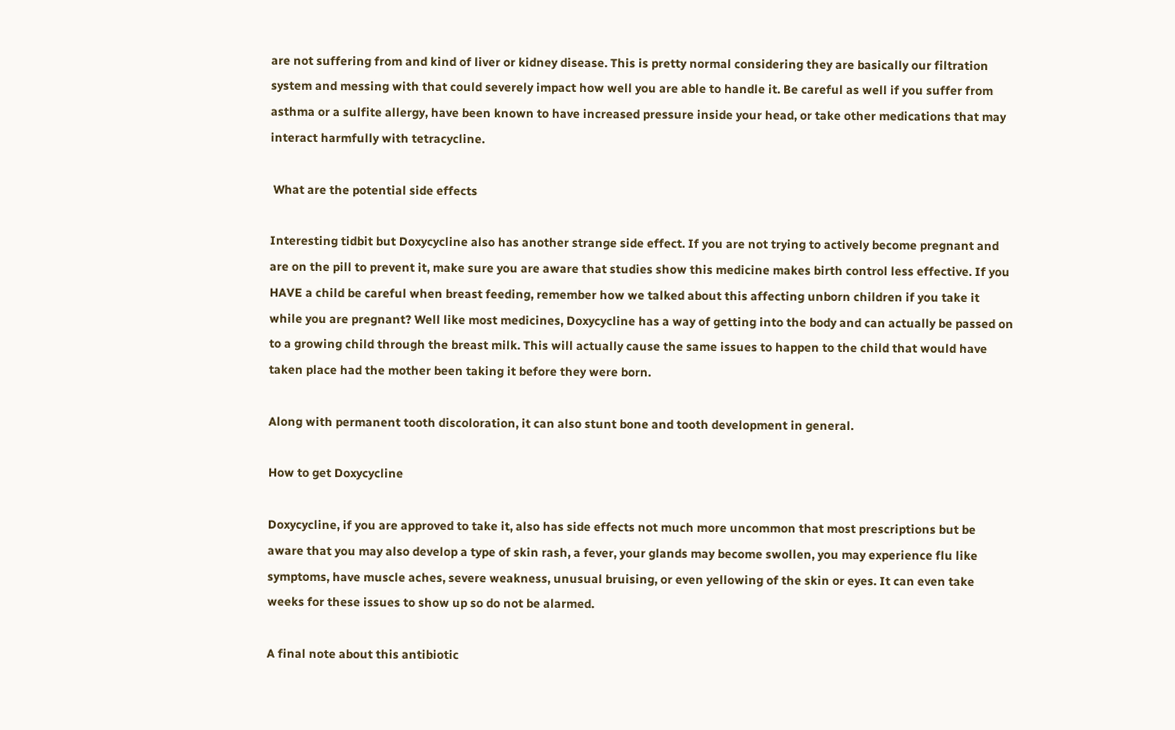are not suffering from and kind of liver or kidney disease. This is pretty normal considering they are basically our filtration system and messing with that could severely impact how well you are able to handle it. Be careful as well if you suffer from asthma or a sulfite allergy, have been known to have increased pressure inside your head, or take other medications that may interact harmfully with tetracycline.

 What are the potential side effects

Interesting tidbit but Doxycycline also has another strange side effect. If you are not trying to actively become pregnant and are on the pill to prevent it, make sure you are aware that studies show this medicine makes birth control less effective. If you HAVE a child be careful when breast feeding, remember how we talked about this affecting unborn children if you take it while you are pregnant? Well like most medicines, Doxycycline has a way of getting into the body and can actually be passed on to a growing child through the breast milk. This will actually cause the same issues to happen to the child that would have taken place had the mother been taking it before they were born.

Along with permanent tooth discoloration, it can also stunt bone and tooth development in general.

How to get Doxycycline

Doxycycline, if you are approved to take it, also has side effects not much more uncommon that most prescriptions but be aware that you may also develop a type of skin rash, a fever, your glands may become swollen, you may experience flu like symptoms, have muscle aches, severe weakness, unusual bruising, or even yellowing of the skin or eyes. It can even take weeks for these issues to show up so do not be alarmed.

A final note about this antibiotic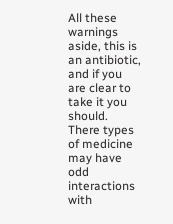All these warnings aside, this is an antibiotic, and if you are clear to take it you should. There types of medicine may have odd interactions with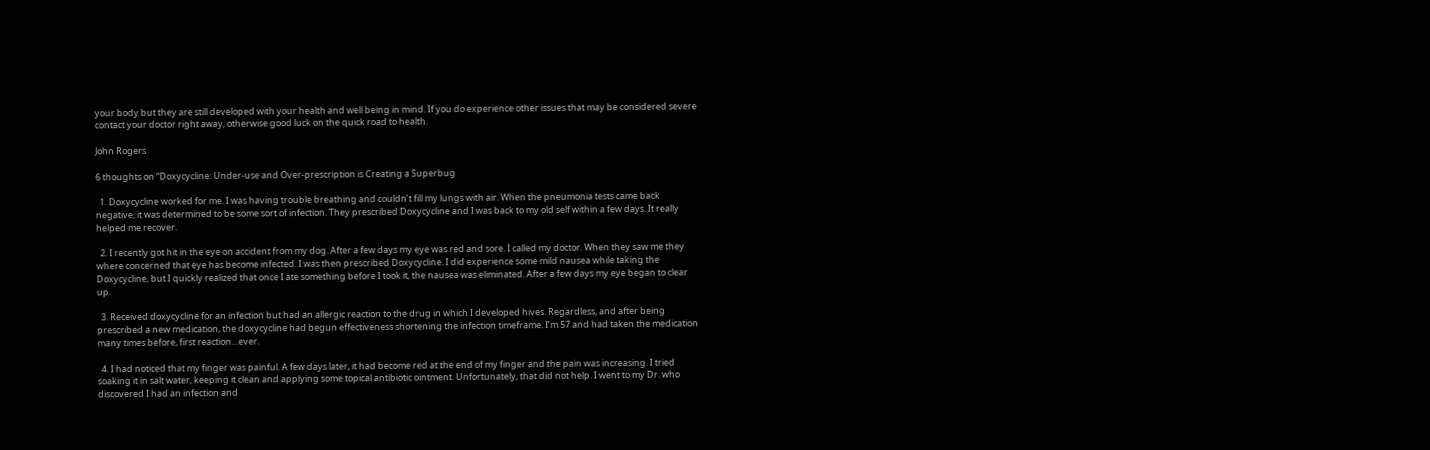your body but they are still developed with your health and well being in mind. If you do experience other issues that may be considered severe contact your doctor right away, otherwise good luck on the quick road to health.

John Rogers

6 thoughts on “Doxycycline: Under-use and Over-prescription is Creating a Superbug

  1. Doxycycline worked for me. I was having trouble breathing and couldn’t fill my lungs with air. When the pneumonia tests came back negative, it was determined to be some sort of infection. They prescribed Doxycycline and I was back to my old self within a few days. It really helped me recover.

  2. I recently got hit in the eye on accident from my dog. After a few days my eye was red and sore. I called my doctor. When they saw me they where concerned that eye has become infected. I was then prescribed Doxycycline. I did experience some mild nausea while taking the Doxycycline, but I quickly realized that once I ate something before I took it, the nausea was eliminated. After a few days my eye began to clear up.

  3. Received doxycycline for an infection but had an allergic reaction to the drug in which I developed hives. Regardless, and after being prescribed a new medication, the doxycycline had begun effectiveness shortening the infection timeframe. I’m 57 and had taken the medication many times before, first reaction…ever.

  4. I had noticed that my finger was painful. A few days later, it had become red at the end of my finger and the pain was increasing. I tried soaking it in salt water, keeping it clean and applying some topical antibiotic ointment. Unfortunately, that did not help. I went to my Dr. who discovered I had an infection and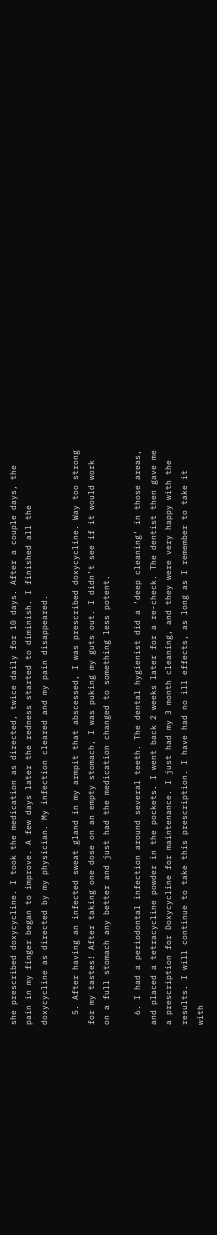she prescribed doxycycline. I took the medication as directed, twice daily for 10 days. After a couple days, the pain in my finger began to improve. A few days later the redness started to diminish. I finished all the doxycycline as directed by my physician. My infection cleared and my pain disappeared.

  5. After having an infected sweat gland in my armpit that abscessed, I was prescribed doxycycline. Way too strong for my tastes! After taking one dose on an empty stomach, I was puking my guts out. I didn’t see if it would work on a full stomach any better and just had the medication changed to something less potent.

  6. I had a periodontal infection around several teeth. The dental hygienist did a ‘deep cleaning’ in those areas, and placed a tetracycline powder in the pockets. I went back 2 weeks later for a re-check. The dentist then gave me a prescription for Doxycycline for maintenance. I just had my 3 month cleaning, and they were very happy with the results. I will continue to take this prescription. I have had no ill effects, as long as I remember to take it with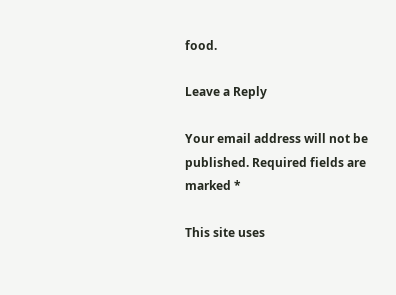food.

Leave a Reply

Your email address will not be published. Required fields are marked *

This site uses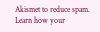Akismet to reduce spam. Learn how your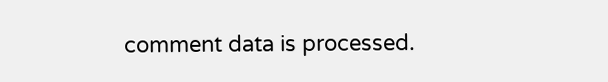comment data is processed.